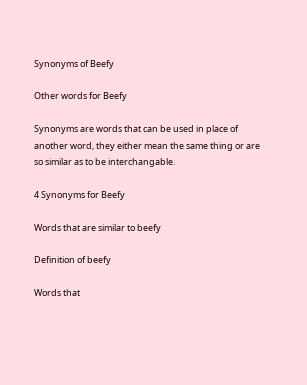Synonyms of Beefy

Other words for Beefy

Synonyms are words that can be used in place of another word, they either mean the same thing or are so similar as to be interchangable.

4 Synonyms for Beefy

Words that are similar to beefy

Definition of beefy

Words that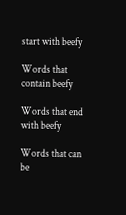start with beefy

Words that contain beefy

Words that end with beefy

Words that can be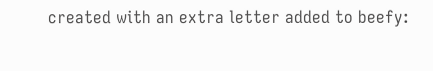created with an extra letter added to beefy: